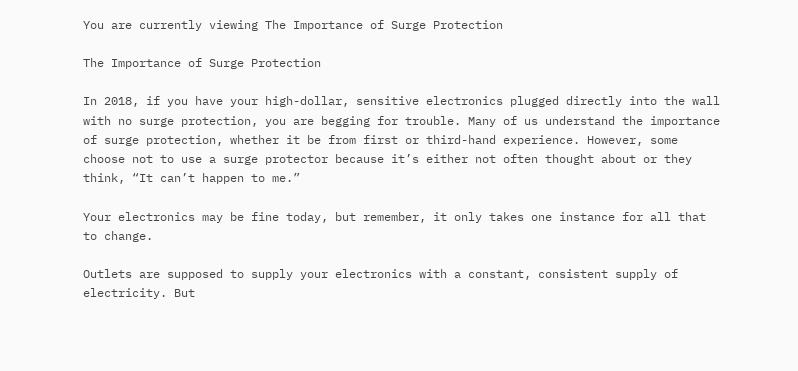You are currently viewing The Importance of Surge Protection

The Importance of Surge Protection

In 2018, if you have your high-dollar, sensitive electronics plugged directly into the wall with no surge protection, you are begging for trouble. Many of us understand the importance of surge protection, whether it be from first or third-hand experience. However, some choose not to use a surge protector because it’s either not often thought about or they think, “It can’t happen to me.”

Your electronics may be fine today, but remember, it only takes one instance for all that to change.

Outlets are supposed to supply your electronics with a constant, consistent supply of electricity. But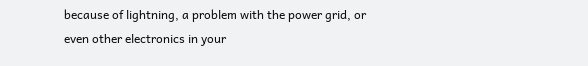because of lightning, a problem with the power grid, or even other electronics in your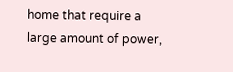home that require a large amount of power,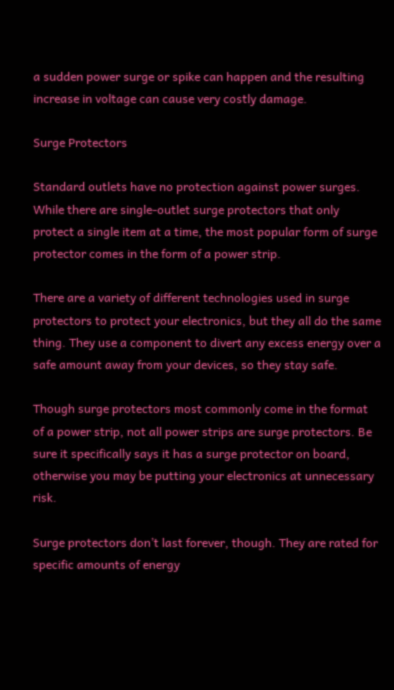a sudden power surge or spike can happen and the resulting increase in voltage can cause very costly damage.

Surge Protectors

Standard outlets have no protection against power surges. While there are single-outlet surge protectors that only protect a single item at a time, the most popular form of surge protector comes in the form of a power strip.

There are a variety of different technologies used in surge protectors to protect your electronics, but they all do the same thing. They use a component to divert any excess energy over a safe amount away from your devices, so they stay safe.

Though surge protectors most commonly come in the format of a power strip, not all power strips are surge protectors. Be sure it specifically says it has a surge protector on board, otherwise you may be putting your electronics at unnecessary risk.

Surge protectors don’t last forever, though. They are rated for specific amounts of energy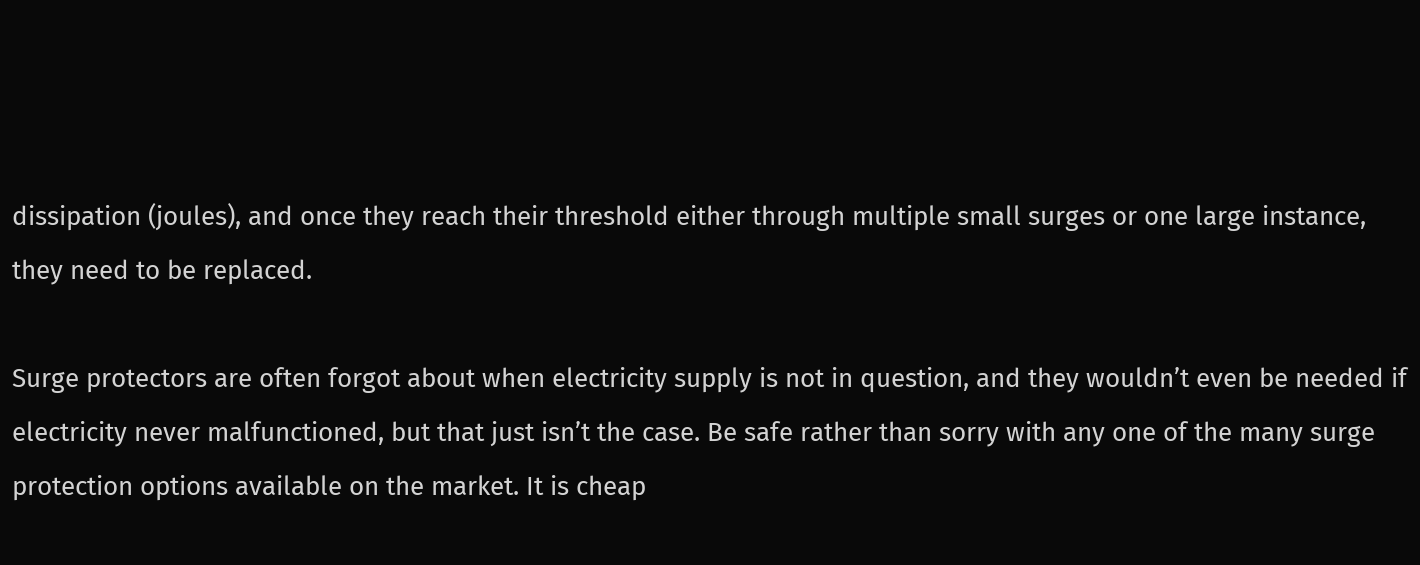dissipation (joules), and once they reach their threshold either through multiple small surges or one large instance, they need to be replaced.

Surge protectors are often forgot about when electricity supply is not in question, and they wouldn’t even be needed if electricity never malfunctioned, but that just isn’t the case. Be safe rather than sorry with any one of the many surge protection options available on the market. It is cheap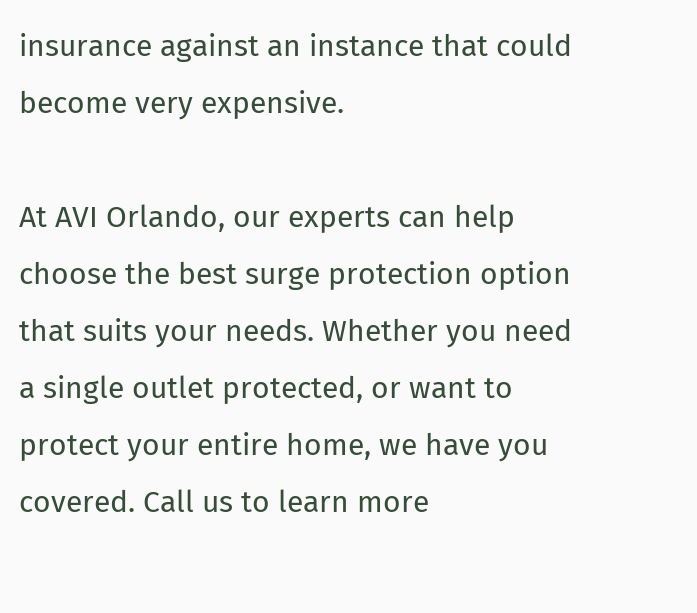insurance against an instance that could become very expensive.

At AVI Orlando, our experts can help choose the best surge protection option that suits your needs. Whether you need a single outlet protected, or want to protect your entire home, we have you covered. Call us to learn more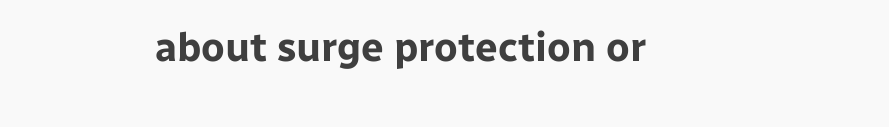about surge protection or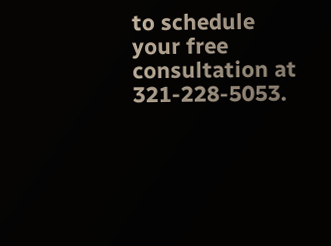to schedule your free consultation at 321-228-5053.